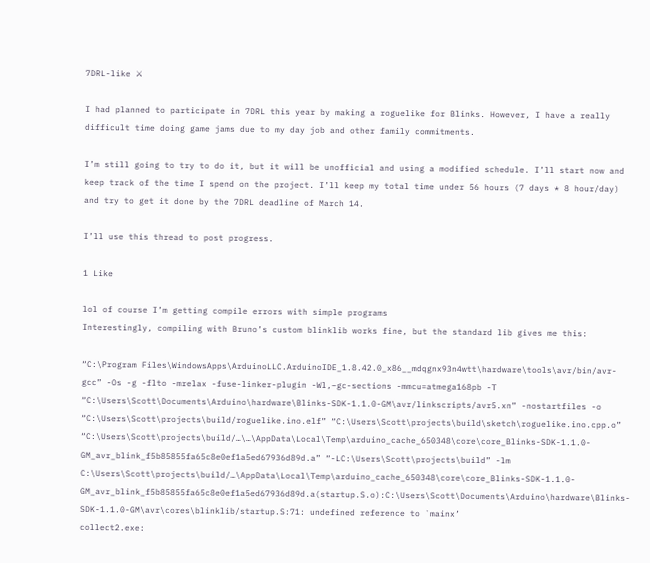7DRL-like ⚔

I had planned to participate in 7DRL this year by making a roguelike for Blinks. However, I have a really difficult time doing game jams due to my day job and other family commitments.

I’m still going to try to do it, but it will be unofficial and using a modified schedule. I’ll start now and keep track of the time I spend on the project. I’ll keep my total time under 56 hours (7 days * 8 hour/day) and try to get it done by the 7DRL deadline of March 14.

I’ll use this thread to post progress.

1 Like

lol of course I’m getting compile errors with simple programs
Interestingly, compiling with Bruno’s custom blinklib works fine, but the standard lib gives me this:

“C:\Program Files\WindowsApps\ArduinoLLC.ArduinoIDE_1.8.42.0_x86__mdqgnx93n4wtt\hardware\tools\avr/bin/avr-gcc” -Os -g -flto -mrelax -fuse-linker-plugin -Wl,–gc-sections -mmcu=atmega168pb -T “C:\Users\Scott\Documents\Arduino\hardware\Blinks-SDK-1.1.0-GM\avr/linkscripts/avr5.xn” -nostartfiles -o “C:\Users\Scott\projects\build/roguelike.ino.elf” “C:\Users\Scott\projects\build\sketch\roguelike.ino.cpp.o” “C:\Users\Scott\projects\build/…\…\AppData\Local\Temp\arduino_cache_650348\core\core_Blinks-SDK-1.1.0-GM_avr_blink_f5b85855fa65c8e0ef1a5ed67936d89d.a” “-LC:\Users\Scott\projects\build” -lm
C:\Users\Scott\projects\build/…\AppData\Local\Temp\arduino_cache_650348\core\core_Blinks-SDK-1.1.0-GM_avr_blink_f5b85855fa65c8e0ef1a5ed67936d89d.a(startup.S.o):C:\Users\Scott\Documents\Arduino\hardware\Blinks-SDK-1.1.0-GM\avr\cores\blinklib/startup.S:71: undefined reference to `mainx’
collect2.exe: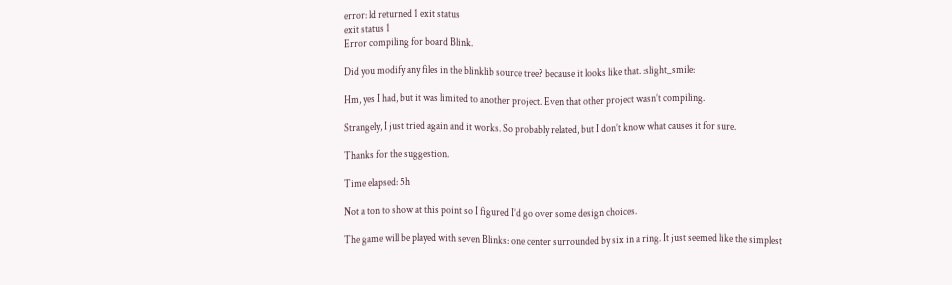error: ld returned 1 exit status
exit status 1
Error compiling for board Blink.

Did you modify any files in the blinklib source tree? because it looks like that. :slight_smile:

Hm, yes I had, but it was limited to another project. Even that other project wasn’t compiling.

Strangely, I just tried again and it works. So probably related, but I don’t know what causes it for sure.

Thanks for the suggestion.

Time elapsed: 5h

Not a ton to show at this point so I figured I’d go over some design choices.

The game will be played with seven Blinks: one center surrounded by six in a ring. It just seemed like the simplest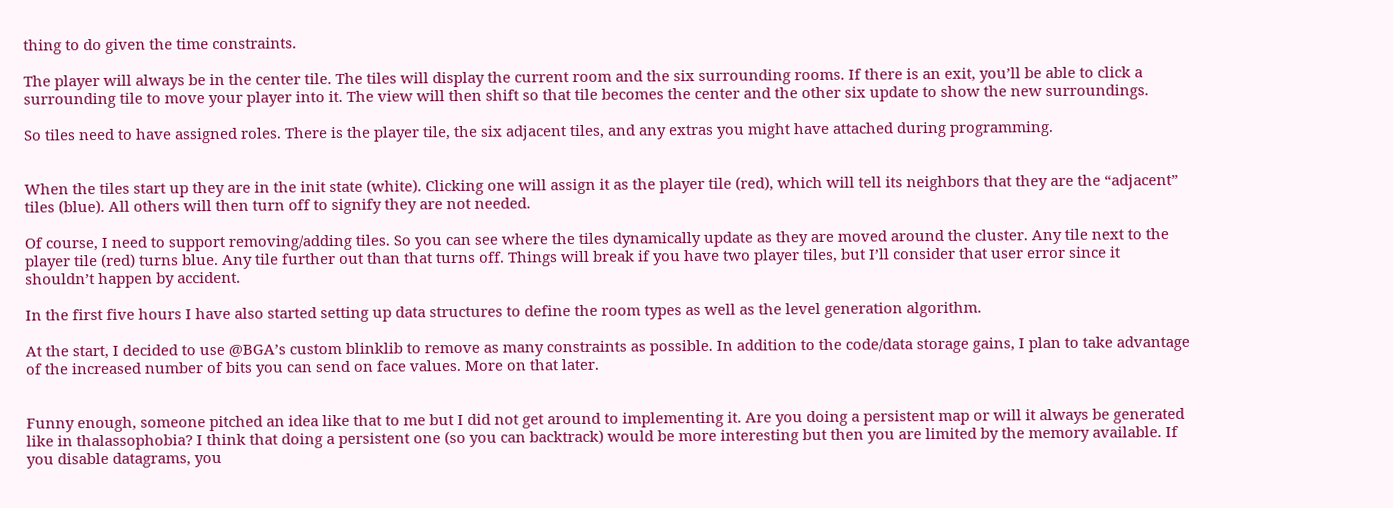thing to do given the time constraints.

The player will always be in the center tile. The tiles will display the current room and the six surrounding rooms. If there is an exit, you’ll be able to click a surrounding tile to move your player into it. The view will then shift so that tile becomes the center and the other six update to show the new surroundings.

So tiles need to have assigned roles. There is the player tile, the six adjacent tiles, and any extras you might have attached during programming.


When the tiles start up they are in the init state (white). Clicking one will assign it as the player tile (red), which will tell its neighbors that they are the “adjacent” tiles (blue). All others will then turn off to signify they are not needed.

Of course, I need to support removing/adding tiles. So you can see where the tiles dynamically update as they are moved around the cluster. Any tile next to the player tile (red) turns blue. Any tile further out than that turns off. Things will break if you have two player tiles, but I’ll consider that user error since it shouldn’t happen by accident.

In the first five hours I have also started setting up data structures to define the room types as well as the level generation algorithm.

At the start, I decided to use @BGA’s custom blinklib to remove as many constraints as possible. In addition to the code/data storage gains, I plan to take advantage of the increased number of bits you can send on face values. More on that later.


Funny enough, someone pitched an idea like that to me but I did not get around to implementing it. Are you doing a persistent map or will it always be generated like in thalassophobia? I think that doing a persistent one (so you can backtrack) would be more interesting but then you are limited by the memory available. If you disable datagrams, you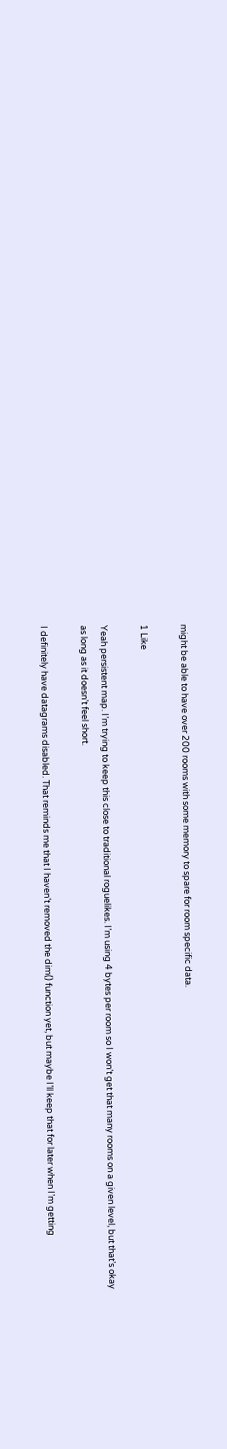might be able to have over 200 rooms with some memory to spare for room specific data.

1 Like

Yeah persistent map. I’m trying to keep this close to traditional roguelikes. I’m using 4 bytes per room so I won’t get that many rooms on a given level, but that’s okay as long as it doesn’t feel short.

I definitely have datagrams disabled. That reminds me that I haven’t removed the dim() function yet, but maybe I’ll keep that for later when I’m getting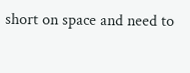short on space and need to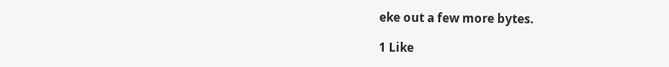eke out a few more bytes.

1 Like